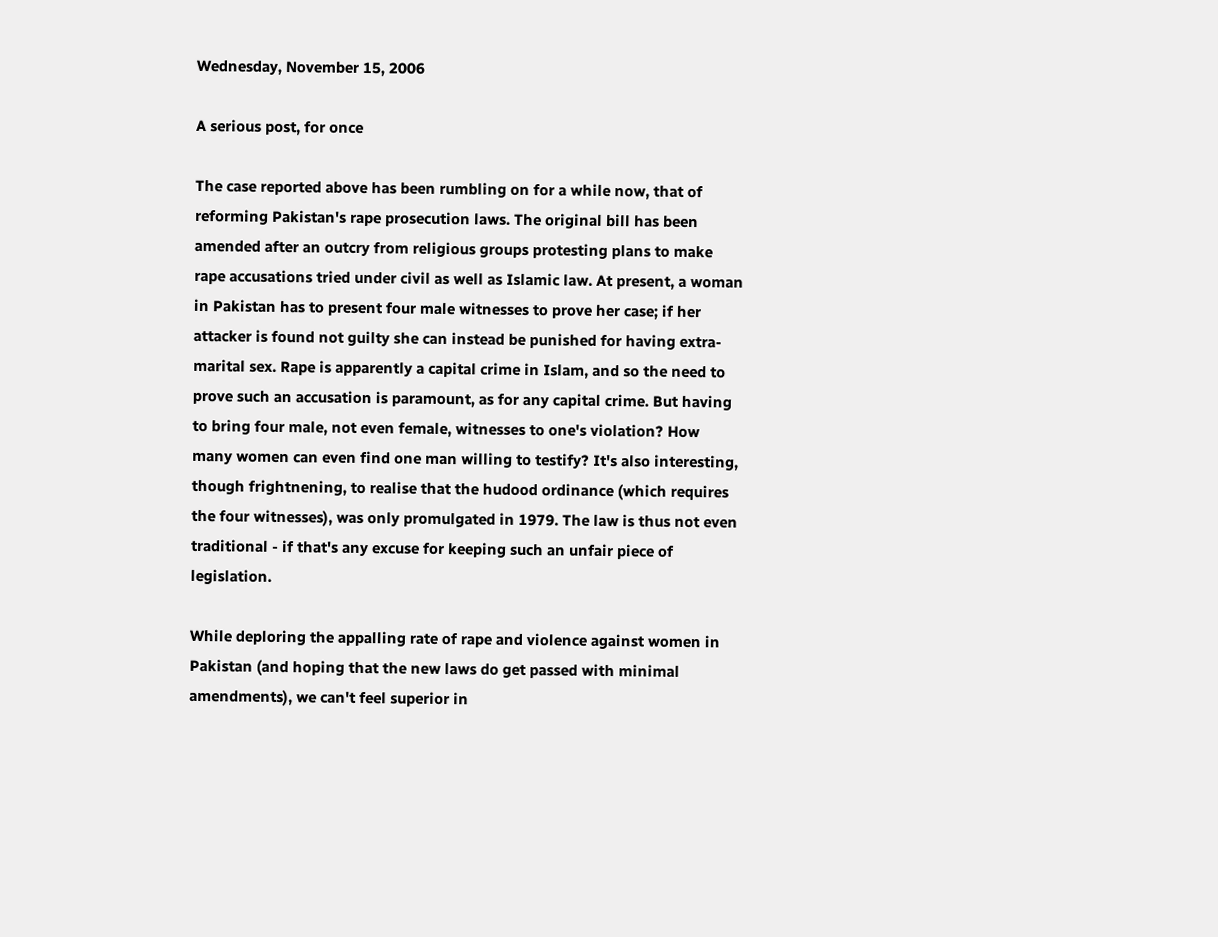Wednesday, November 15, 2006

A serious post, for once

The case reported above has been rumbling on for a while now, that of reforming Pakistan's rape prosecution laws. The original bill has been amended after an outcry from religious groups protesting plans to make rape accusations tried under civil as well as Islamic law. At present, a woman in Pakistan has to present four male witnesses to prove her case; if her attacker is found not guilty she can instead be punished for having extra-marital sex. Rape is apparently a capital crime in Islam, and so the need to prove such an accusation is paramount, as for any capital crime. But having to bring four male, not even female, witnesses to one's violation? How many women can even find one man willing to testify? It's also interesting, though frightnening, to realise that the hudood ordinance (which requires the four witnesses), was only promulgated in 1979. The law is thus not even traditional - if that's any excuse for keeping such an unfair piece of legislation.

While deploring the appalling rate of rape and violence against women in Pakistan (and hoping that the new laws do get passed with minimal amendments), we can't feel superior in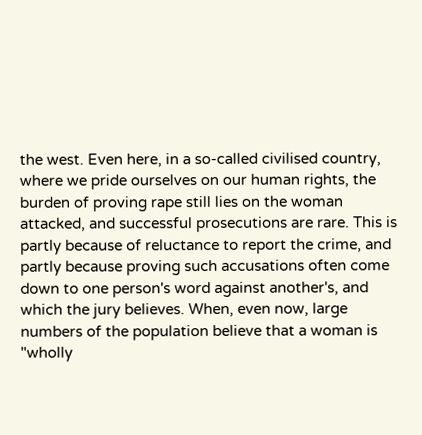the west. Even here, in a so-called civilised country, where we pride ourselves on our human rights, the burden of proving rape still lies on the woman attacked, and successful prosecutions are rare. This is partly because of reluctance to report the crime, and partly because proving such accusations often come down to one person's word against another's, and which the jury believes. When, even now, large numbers of the population believe that a woman is "wholly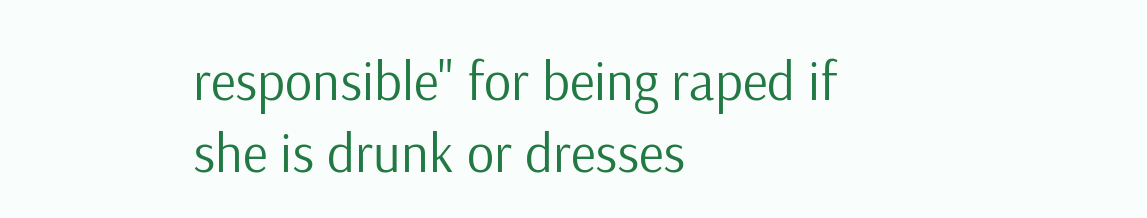responsible" for being raped if she is drunk or dresses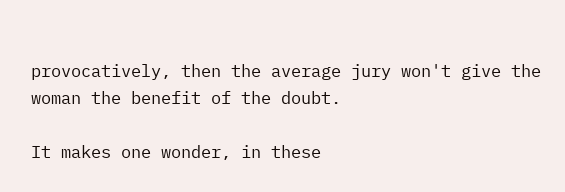provocatively, then the average jury won't give the woman the benefit of the doubt.

It makes one wonder, in these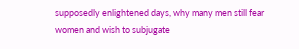supposedly enlightened days, why many men still fear women and wish to subjugate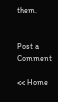them.


Post a Comment

<< Home